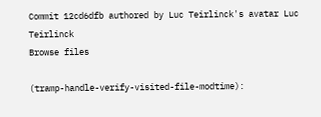Commit 12cd6dfb authored by Luc Teirlinck's avatar Luc Teirlinck
Browse files

(tramp-handle-verify-visited-file-modtime):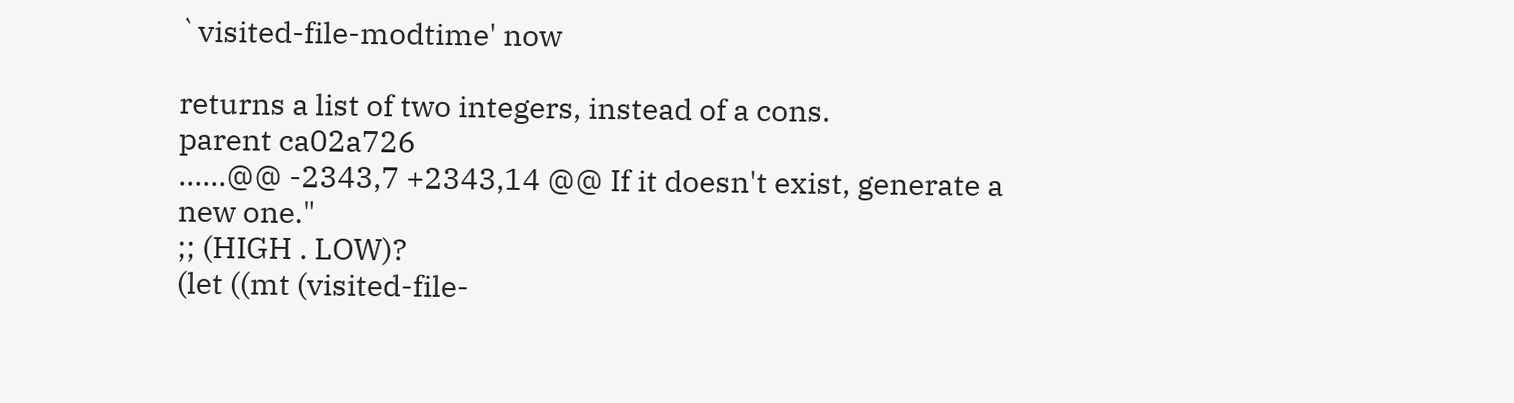`visited-file-modtime' now

returns a list of two integers, instead of a cons.
parent ca02a726
......@@ -2343,7 +2343,14 @@ If it doesn't exist, generate a new one."
;; (HIGH . LOW)?
(let ((mt (visited-file-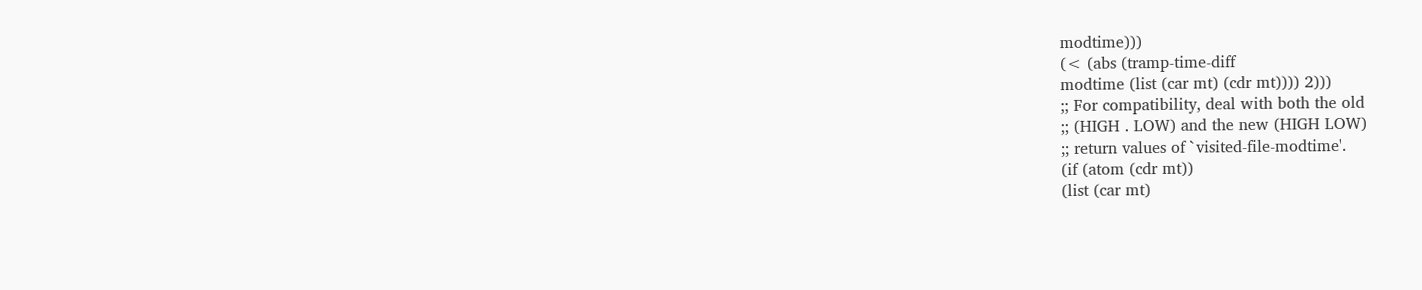modtime)))
(< (abs (tramp-time-diff
modtime (list (car mt) (cdr mt)))) 2)))
;; For compatibility, deal with both the old
;; (HIGH . LOW) and the new (HIGH LOW)
;; return values of `visited-file-modtime'.
(if (atom (cdr mt))
(list (car mt)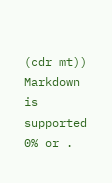(cdr mt))
Markdown is supported
0% or .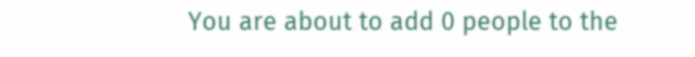You are about to add 0 people to the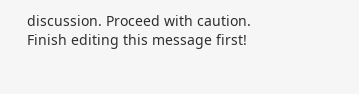discussion. Proceed with caution.
Finish editing this message first!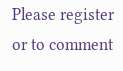Please register or to comment